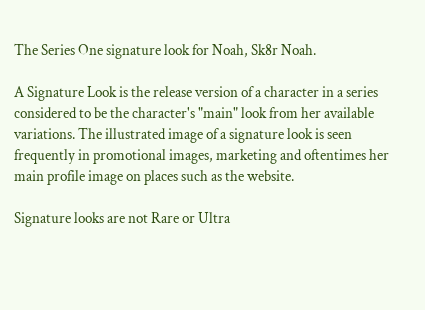The Series One signature look for Noah, Sk8r Noah.

A Signature Look is the release version of a character in a series considered to be the character's "main" look from her available variations. The illustrated image of a signature look is seen frequently in promotional images, marketing and oftentimes her main profile image on places such as the website.

Signature looks are not Rare or Ultra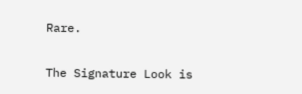Rare.

The Signature Look is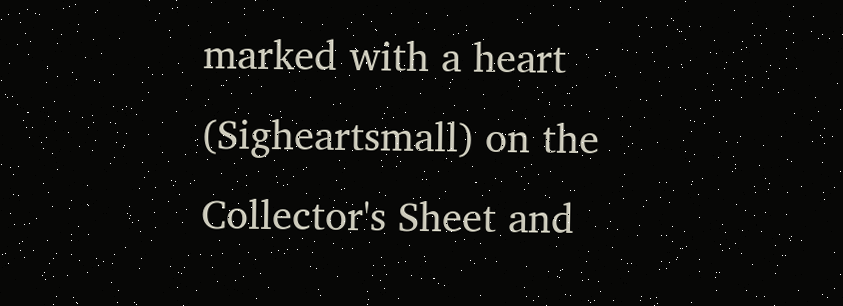marked with a heart (Sigheartsmall) on the Collector's Sheet and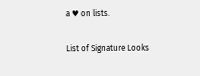a ♥ on lists.

List of Signature Looks